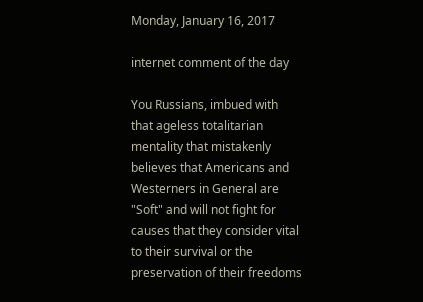Monday, January 16, 2017

internet comment of the day

You Russians, imbued with that ageless totalitarian mentality that mistakenly believes that Americans and Westerners in General are "Soft" and will not fight for causes that they consider vital to their survival or the preservation of their freedoms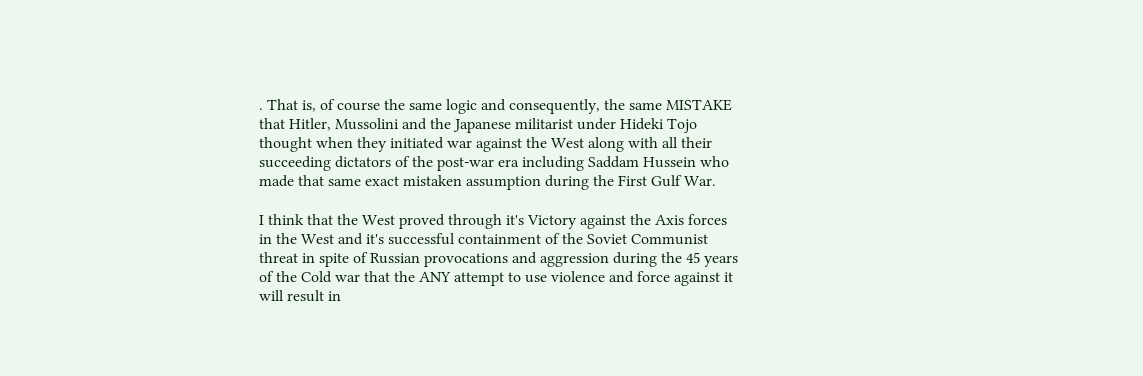. That is, of course the same logic and consequently, the same MISTAKE that Hitler, Mussolini and the Japanese militarist under Hideki Tojo thought when they initiated war against the West along with all their succeeding dictators of the post-war era including Saddam Hussein who made that same exact mistaken assumption during the First Gulf War.

I think that the West proved through it's Victory against the Axis forces in the West and it's successful containment of the Soviet Communist threat in spite of Russian provocations and aggression during the 45 years of the Cold war that the ANY attempt to use violence and force against it will result in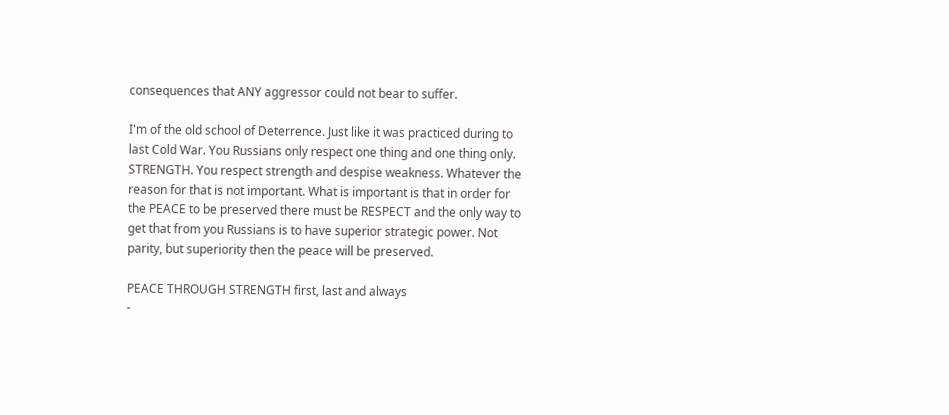consequences that ANY aggressor could not bear to suffer.

I'm of the old school of Deterrence. Just like it was practiced during to last Cold War. You Russians only respect one thing and one thing only. STRENGTH. You respect strength and despise weakness. Whatever the reason for that is not important. What is important is that in order for the PEACE to be preserved there must be RESPECT and the only way to get that from you Russians is to have superior strategic power. Not parity, but superiority then the peace will be preserved.

PEACE THROUGH STRENGTH first, last and always
-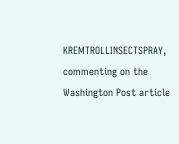KREMTROLLINSECTSPRAY, commenting on the Washington Post article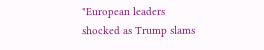"European leaders shocked as Trump slams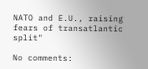NATO and E.U., raising fears of transatlantic split"

No comments: